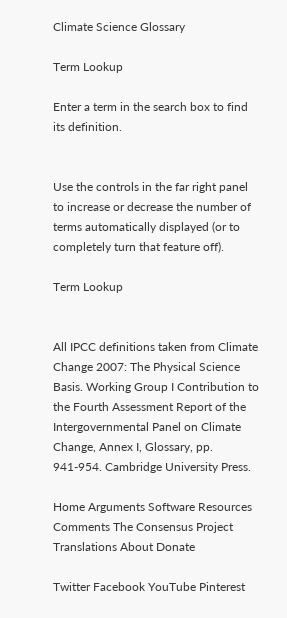Climate Science Glossary

Term Lookup

Enter a term in the search box to find its definition.


Use the controls in the far right panel to increase or decrease the number of terms automatically displayed (or to completely turn that feature off).

Term Lookup


All IPCC definitions taken from Climate Change 2007: The Physical Science Basis. Working Group I Contribution to the Fourth Assessment Report of the Intergovernmental Panel on Climate Change, Annex I, Glossary, pp. 941-954. Cambridge University Press.

Home Arguments Software Resources Comments The Consensus Project Translations About Donate

Twitter Facebook YouTube Pinterest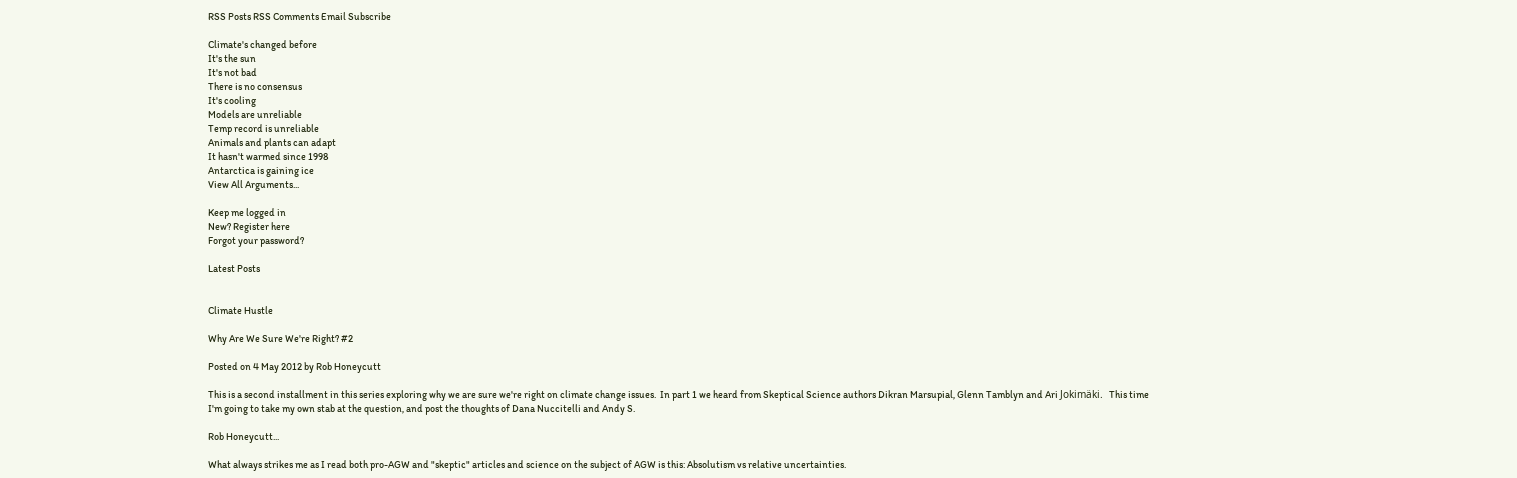RSS Posts RSS Comments Email Subscribe

Climate's changed before
It's the sun
It's not bad
There is no consensus
It's cooling
Models are unreliable
Temp record is unreliable
Animals and plants can adapt
It hasn't warmed since 1998
Antarctica is gaining ice
View All Arguments...

Keep me logged in
New? Register here
Forgot your password?

Latest Posts


Climate Hustle

Why Are We Sure We're Right? #2

Posted on 4 May 2012 by Rob Honeycutt

This is a second installment in this series exploring why we are sure we're right on climate change issues.  In part 1 we heard from Skeptical Science authors Dikran Marsupial, Glenn Tamblyn and Ari Jokimäki.  This time I'm going to take my own stab at the question, and post the thoughts of Dana Nuccitelli and Andy S.

Rob Honeycutt...

What always strikes me as I read both pro-AGW and "skeptic" articles and science on the subject of AGW is this: Absolutism vs relative uncertainties.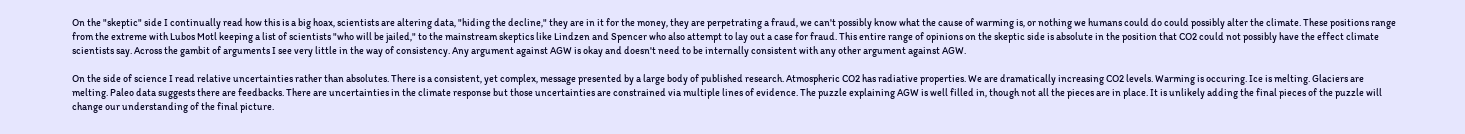On the "skeptic" side I continually read how this is a big hoax, scientists are altering data, "hiding the decline," they are in it for the money, they are perpetrating a fraud, we can't possibly know what the cause of warming is, or nothing we humans could do could possibly alter the climate. These positions range from the extreme with Lubos Motl keeping a list of scientists "who will be jailed," to the mainstream skeptics like Lindzen and Spencer who also attempt to lay out a case for fraud. This entire range of opinions on the skeptic side is absolute in the position that CO2 could not possibly have the effect climate scientists say. Across the gambit of arguments I see very little in the way of consistency. Any argument against AGW is okay and doesn't need to be internally consistent with any other argument against AGW.

On the side of science I read relative uncertainties rather than absolutes. There is a consistent, yet complex, message presented by a large body of published research. Atmospheric CO2 has radiative properties. We are dramatically increasing CO2 levels. Warming is occuring. Ice is melting. Glaciers are melting. Paleo data suggests there are feedbacks. There are uncertainties in the climate response but those uncertainties are constrained via multiple lines of evidence. The puzzle explaining AGW is well filled in, though not all the pieces are in place. It is unlikely adding the final pieces of the puzzle will change our understanding of the final picture.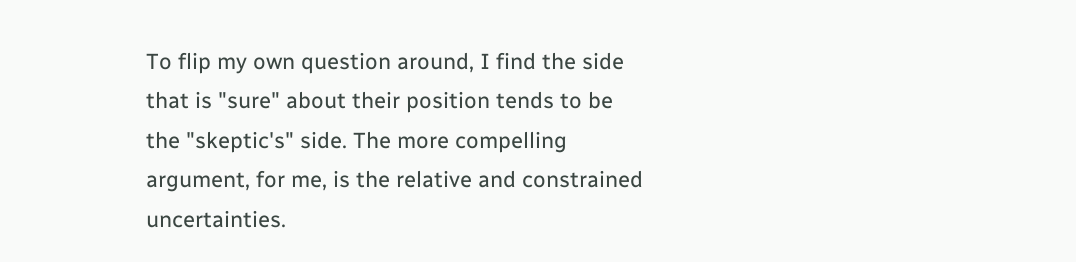To flip my own question around, I find the side that is "sure" about their position tends to be the "skeptic's" side. The more compelling argument, for me, is the relative and constrained uncertainties.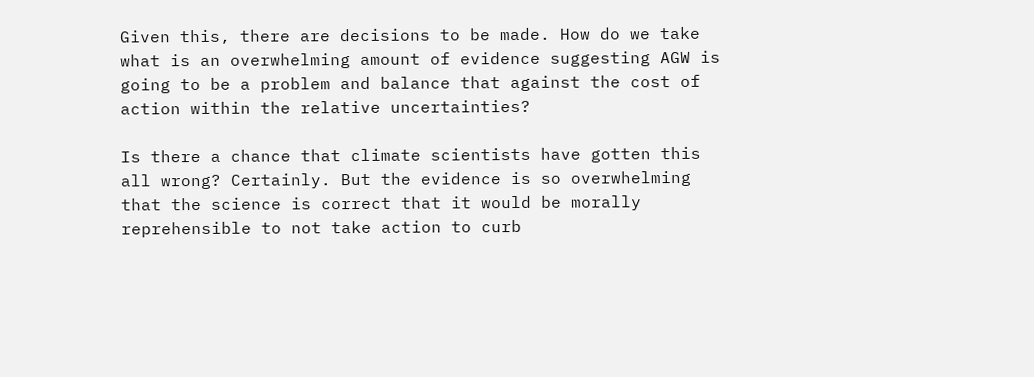Given this, there are decisions to be made. How do we take what is an overwhelming amount of evidence suggesting AGW is going to be a problem and balance that against the cost of action within the relative uncertainties?

Is there a chance that climate scientists have gotten this all wrong? Certainly. But the evidence is so overwhelming that the science is correct that it would be morally reprehensible to not take action to curb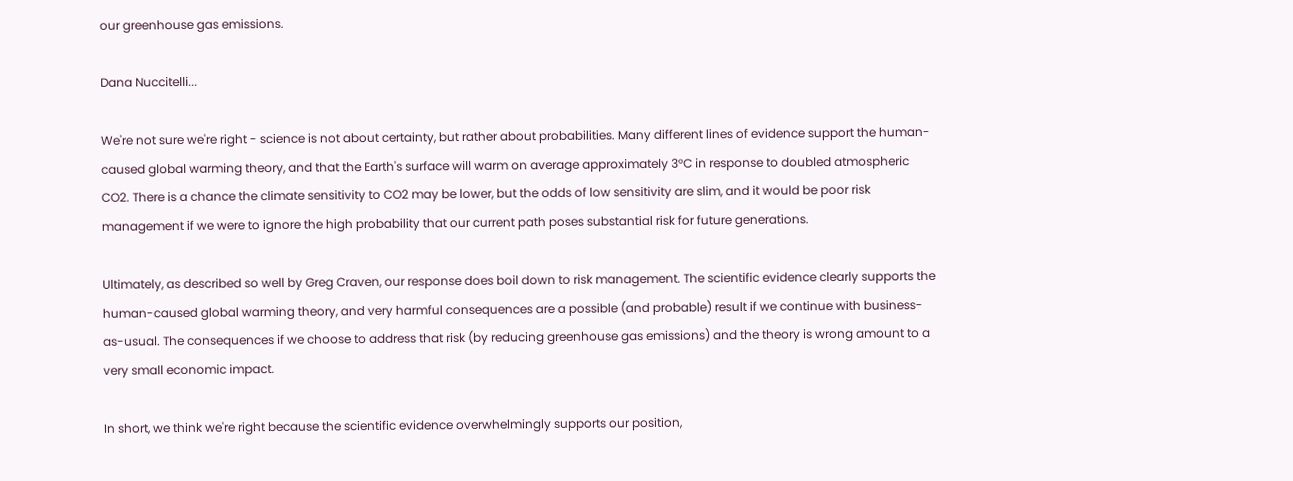our greenhouse gas emissions.

Dana Nuccitelli...

We're not sure we're right - science is not about certainty, but rather about probabilities. Many different lines of evidence support the human-caused global warming theory, and that the Earth's surface will warm on average approximately 3°C in response to doubled atmospheric CO2. There is a chance the climate sensitivity to CO2 may be lower, but the odds of low sensitivity are slim, and it would be poor risk management if we were to ignore the high probability that our current path poses substantial risk for future generations.

Ultimately, as described so well by Greg Craven, our response does boil down to risk management. The scientific evidence clearly supports the human-caused global warming theory, and very harmful consequences are a possible (and probable) result if we continue with business-as-usual. The consequences if we choose to address that risk (by reducing greenhouse gas emissions) and the theory is wrong amount to a very small economic impact.

In short, we think we're right because the scientific evidence overwhelmingly supports our position,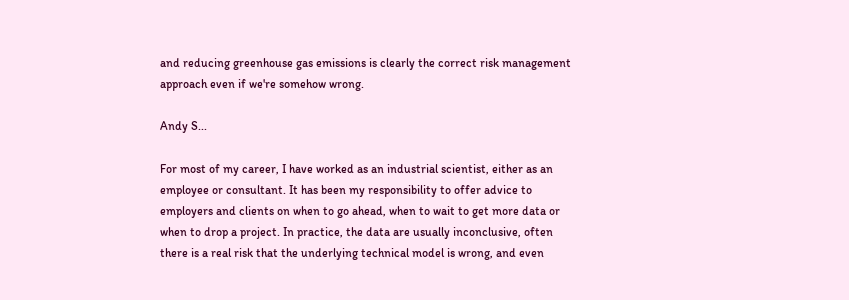and reducing greenhouse gas emissions is clearly the correct risk management approach even if we're somehow wrong.

Andy S...

For most of my career, I have worked as an industrial scientist, either as an employee or consultant. It has been my responsibility to offer advice to employers and clients on when to go ahead, when to wait to get more data or when to drop a project. In practice, the data are usually inconclusive, often there is a real risk that the underlying technical model is wrong, and even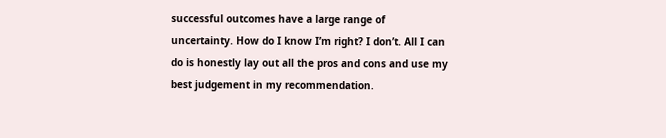successful outcomes have a large range of uncertainty. How do I know I’m right? I don’t. All I can do is honestly lay out all the pros and cons and use my best judgement in my recommendation.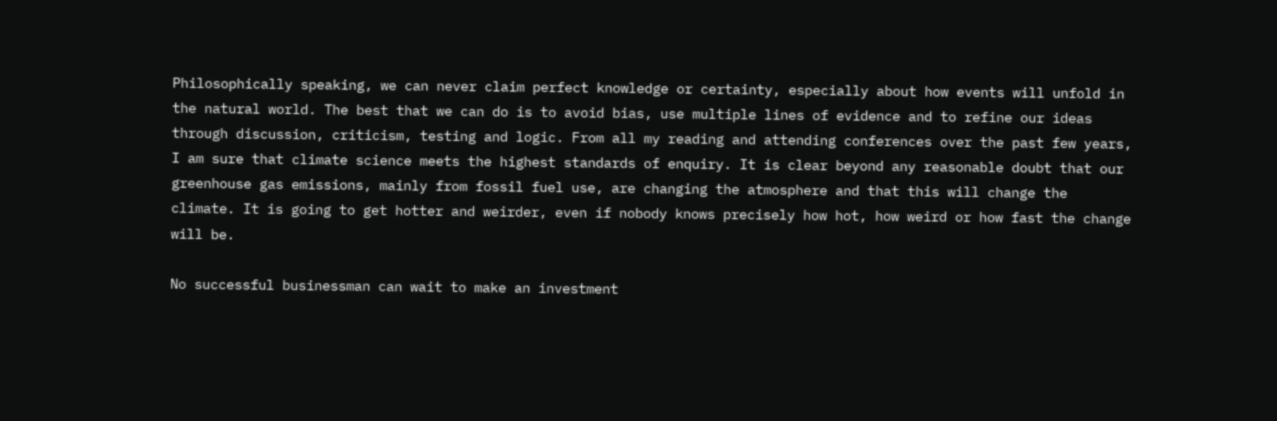Philosophically speaking, we can never claim perfect knowledge or certainty, especially about how events will unfold in the natural world. The best that we can do is to avoid bias, use multiple lines of evidence and to refine our ideas through discussion, criticism, testing and logic. From all my reading and attending conferences over the past few years, I am sure that climate science meets the highest standards of enquiry. It is clear beyond any reasonable doubt that our greenhouse gas emissions, mainly from fossil fuel use, are changing the atmosphere and that this will change the climate. It is going to get hotter and weirder, even if nobody knows precisely how hot, how weird or how fast the change will be.

No successful businessman can wait to make an investment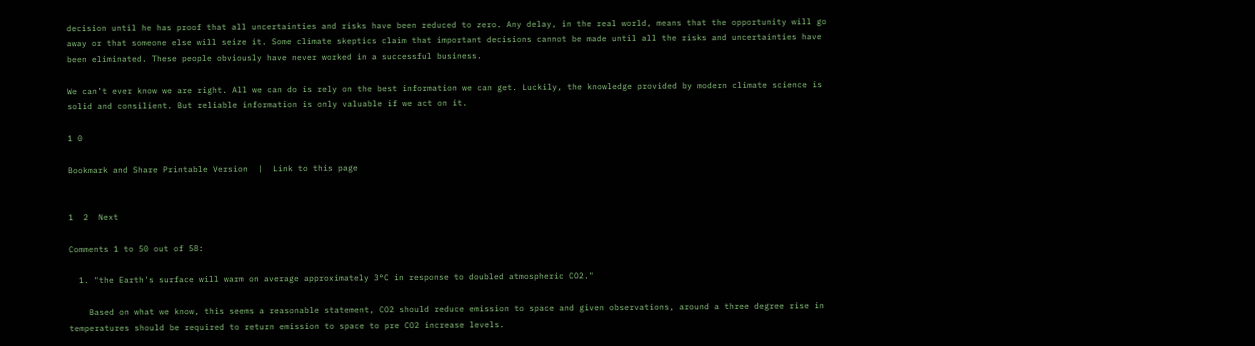decision until he has proof that all uncertainties and risks have been reduced to zero. Any delay, in the real world, means that the opportunity will go away or that someone else will seize it. Some climate skeptics claim that important decisions cannot be made until all the risks and uncertainties have been eliminated. These people obviously have never worked in a successful business.

We can’t ever know we are right. All we can do is rely on the best information we can get. Luckily, the knowledge provided by modern climate science is solid and consilient. But reliable information is only valuable if we act on it.

1 0

Bookmark and Share Printable Version  |  Link to this page


1  2  Next

Comments 1 to 50 out of 58:

  1. "the Earth's surface will warm on average approximately 3°C in response to doubled atmospheric CO2."

    Based on what we know, this seems a reasonable statement, CO2 should reduce emission to space and given observations, around a three degree rise in temperatures should be required to return emission to space to pre CO2 increase levels.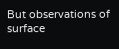But observations of surface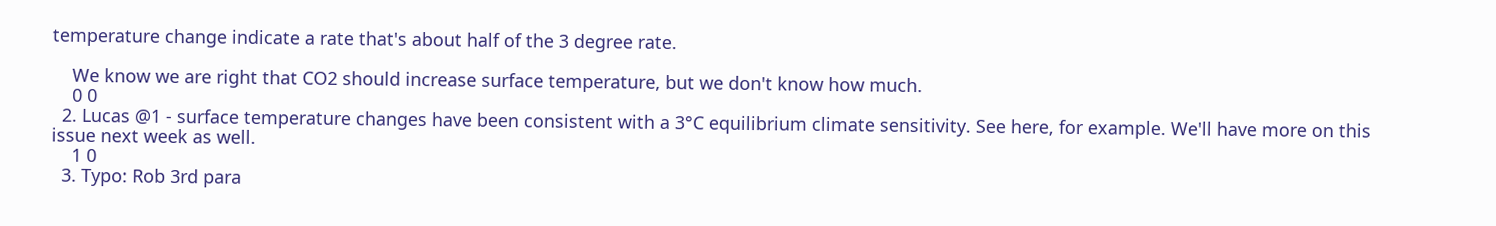temperature change indicate a rate that's about half of the 3 degree rate.

    We know we are right that CO2 should increase surface temperature, but we don't know how much.
    0 0
  2. Lucas @1 - surface temperature changes have been consistent with a 3°C equilibrium climate sensitivity. See here, for example. We'll have more on this issue next week as well.
    1 0
  3. Typo: Rob 3rd para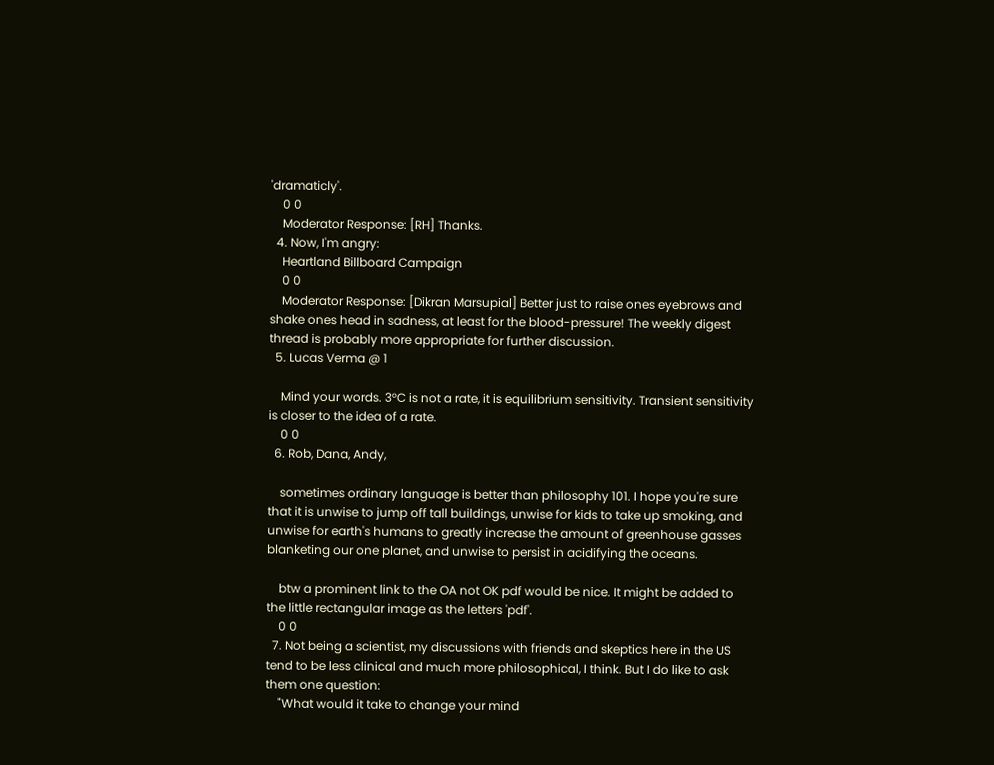'dramaticly'.
    0 0
    Moderator Response: [RH] Thanks.
  4. Now, I'm angry:
    Heartland Billboard Campaign
    0 0
    Moderator Response: [Dikran Marsupial] Better just to raise ones eyebrows and shake ones head in sadness, at least for the blood-pressure! The weekly digest thread is probably more appropriate for further discussion.
  5. Lucas Verma @ 1

    Mind your words. 3°C is not a rate, it is equilibrium sensitivity. Transient sensitivity is closer to the idea of a rate.
    0 0
  6. Rob, Dana, Andy,

    sometimes ordinary language is better than philosophy 101. I hope you're sure that it is unwise to jump off tall buildings, unwise for kids to take up smoking, and unwise for earth's humans to greatly increase the amount of greenhouse gasses blanketing our one planet, and unwise to persist in acidifying the oceans.

    btw a prominent link to the OA not OK pdf would be nice. It might be added to the little rectangular image as the letters 'pdf'.
    0 0
  7. Not being a scientist, my discussions with friends and skeptics here in the US tend to be less clinical and much more philosophical, I think. But I do like to ask them one question:
    "What would it take to change your mind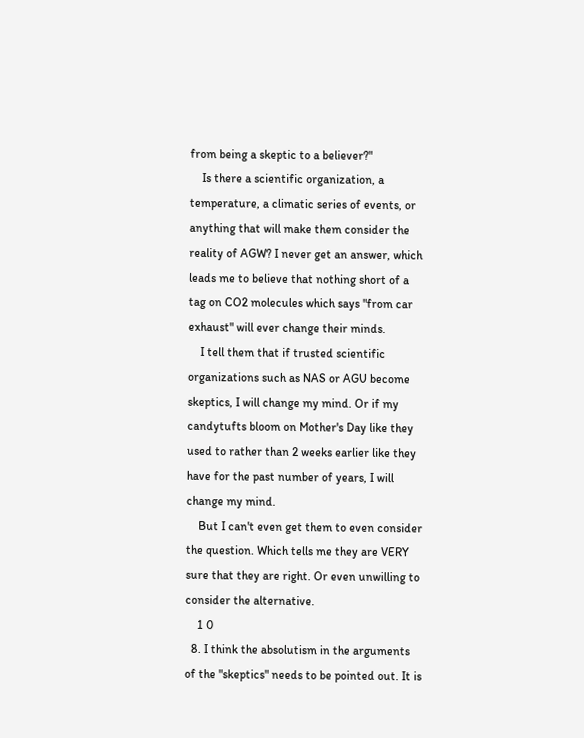from being a skeptic to a believer?"
    Is there a scientific organization, a temperature, a climatic series of events, or anything that will make them consider the reality of AGW? I never get an answer, which leads me to believe that nothing short of a tag on CO2 molecules which says "from car exhaust" will ever change their minds.
    I tell them that if trusted scientific organizations such as NAS or AGU become skeptics, I will change my mind. Or if my candytufts bloom on Mother's Day like they used to rather than 2 weeks earlier like they have for the past number of years, I will change my mind.
    But I can't even get them to even consider the question. Which tells me they are VERY sure that they are right. Or even unwilling to consider the alternative.
    1 0
  8. I think the absolutism in the arguments of the "skeptics" needs to be pointed out. It is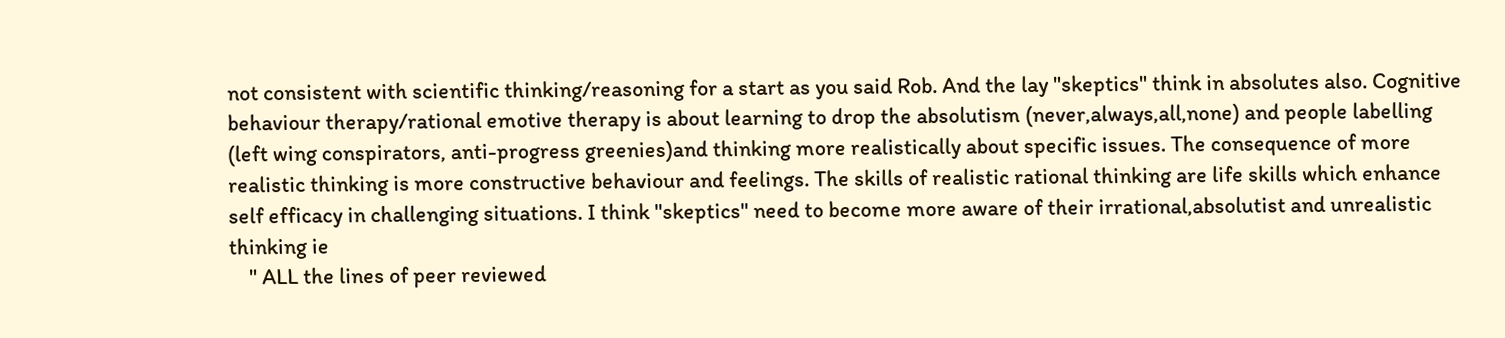not consistent with scientific thinking/reasoning for a start as you said Rob. And the lay "skeptics" think in absolutes also. Cognitive behaviour therapy/rational emotive therapy is about learning to drop the absolutism (never,always,all,none) and people labelling (left wing conspirators, anti-progress greenies)and thinking more realistically about specific issues. The consequence of more realistic thinking is more constructive behaviour and feelings. The skills of realistic rational thinking are life skills which enhance self efficacy in challenging situations. I think "skeptics" need to become more aware of their irrational,absolutist and unrealistic thinking ie
    " ALL the lines of peer reviewed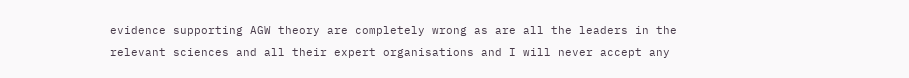evidence supporting AGW theory are completely wrong as are all the leaders in the relevant sciences and all their expert organisations and I will never accept any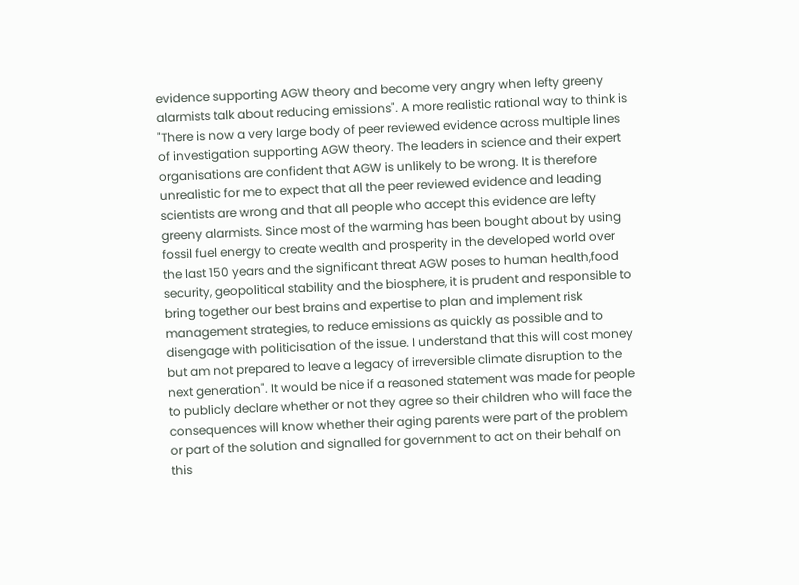evidence supporting AGW theory and become very angry when lefty greeny alarmists talk about reducing emissions". A more realistic rational way to think is "There is now a very large body of peer reviewed evidence across multiple lines of investigation supporting AGW theory. The leaders in science and their expert organisations are confident that AGW is unlikely to be wrong. It is therefore unrealistic for me to expect that all the peer reviewed evidence and leading scientists are wrong and that all people who accept this evidence are lefty greeny alarmists. Since most of the warming has been bought about by using fossil fuel energy to create wealth and prosperity in the developed world over the last 150 years and the significant threat AGW poses to human health,food security, geopolitical stability and the biosphere, it is prudent and responsible to bring together our best brains and expertise to plan and implement risk management strategies, to reduce emissions as quickly as possible and to disengage with politicisation of the issue. I understand that this will cost money but am not prepared to leave a legacy of irreversible climate disruption to the next generation". It would be nice if a reasoned statement was made for people to publicly declare whether or not they agree so their children who will face the consequences will know whether their aging parents were part of the problem or part of the solution and signalled for government to act on their behalf on this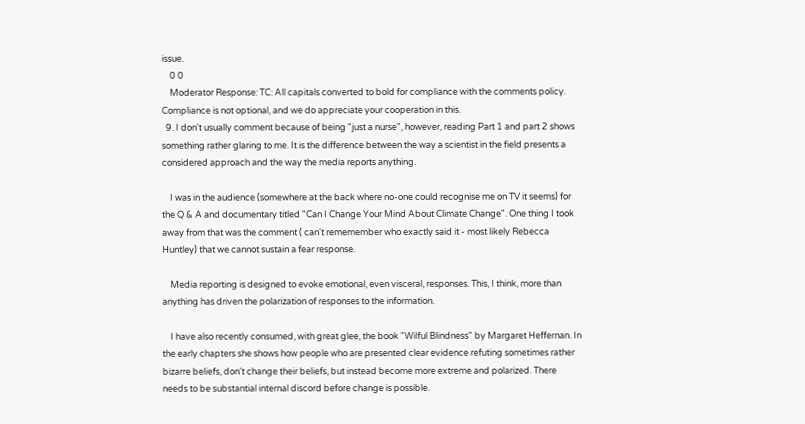issue.
    0 0
    Moderator Response: TC: All capitals converted to bold for compliance with the comments policy. Compliance is not optional, and we do appreciate your cooperation in this.
  9. I don't usually comment because of being "just a nurse", however, reading Part 1 and part 2 shows something rather glaring to me. It is the difference between the way a scientist in the field presents a considered approach and the way the media reports anything.

    I was in the audience (somewhere at the back where no-one could recognise me on TV it seems) for the Q & A and documentary titled "Can I Change Your Mind About Climate Change". One thing I took away from that was the comment ( can't rememember who exactly said it - most likely Rebecca Huntley) that we cannot sustain a fear response.

    Media reporting is designed to evoke emotional, even visceral, responses. This, I think, more than anything has driven the polarization of responses to the information.

    I have also recently consumed, with great glee, the book "Wilful Blindness" by Margaret Heffernan. In the early chapters she shows how people who are presented clear evidence refuting sometimes rather bizarre beliefs, don't change their beliefs, but instead become more extreme and polarized. There needs to be substantial internal discord before change is possible.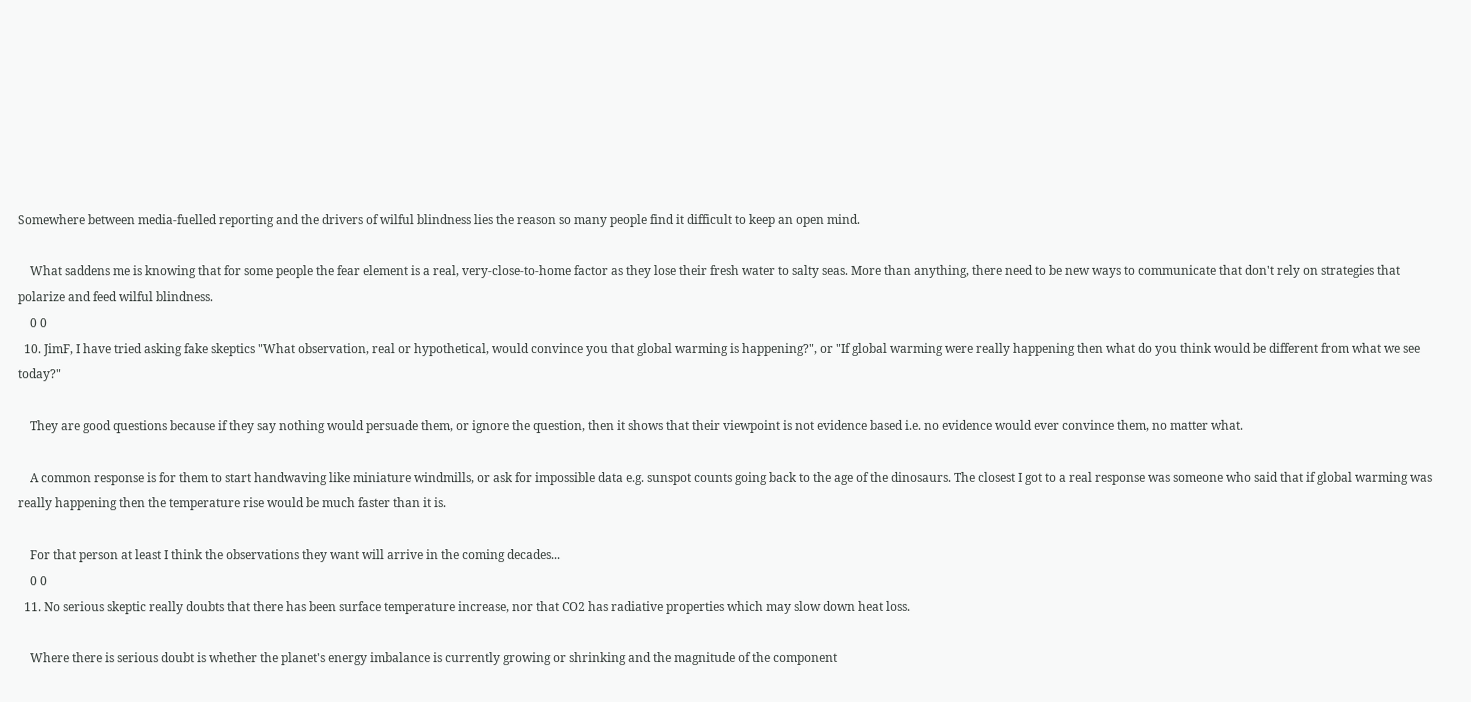Somewhere between media-fuelled reporting and the drivers of wilful blindness lies the reason so many people find it difficult to keep an open mind.

    What saddens me is knowing that for some people the fear element is a real, very-close-to-home factor as they lose their fresh water to salty seas. More than anything, there need to be new ways to communicate that don't rely on strategies that polarize and feed wilful blindness.
    0 0
  10. JimF, I have tried asking fake skeptics "What observation, real or hypothetical, would convince you that global warming is happening?", or "If global warming were really happening then what do you think would be different from what we see today?"

    They are good questions because if they say nothing would persuade them, or ignore the question, then it shows that their viewpoint is not evidence based i.e. no evidence would ever convince them, no matter what.

    A common response is for them to start handwaving like miniature windmills, or ask for impossible data e.g. sunspot counts going back to the age of the dinosaurs. The closest I got to a real response was someone who said that if global warming was really happening then the temperature rise would be much faster than it is.

    For that person at least I think the observations they want will arrive in the coming decades...
    0 0
  11. No serious skeptic really doubts that there has been surface temperature increase, nor that CO2 has radiative properties which may slow down heat loss.

    Where there is serious doubt is whether the planet's energy imbalance is currently growing or shrinking and the magnitude of the component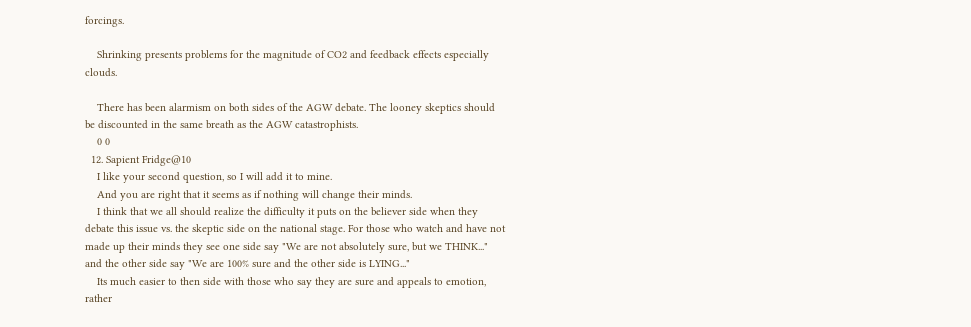forcings.

    Shrinking presents problems for the magnitude of CO2 and feedback effects especially clouds.

    There has been alarmism on both sides of the AGW debate. The looney skeptics should be discounted in the same breath as the AGW catastrophists.
    0 0
  12. Sapient Fridge@10
    I like your second question, so I will add it to mine.
    And you are right that it seems as if nothing will change their minds.
    I think that we all should realize the difficulty it puts on the believer side when they debate this issue vs. the skeptic side on the national stage. For those who watch and have not made up their minds they see one side say "We are not absolutely sure, but we THINK..." and the other side say "We are 100% sure and the other side is LYING..."
    Its much easier to then side with those who say they are sure and appeals to emotion, rather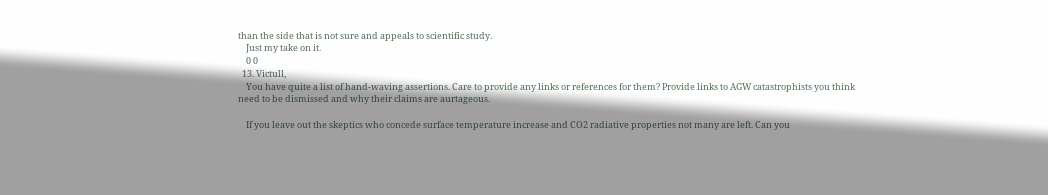than the side that is not sure and appeals to scientific study.
    Just my take on it.
    0 0
  13. Victull,
    You have quite a list of hand-waving assertions. Care to provide any links or references for them? Provide links to AGW catastrophists you think need to be dismissed and why their claims are aurtageous.

    If you leave out the skeptics who concede surface temperature increase and CO2 radiative properties not many are left. Can you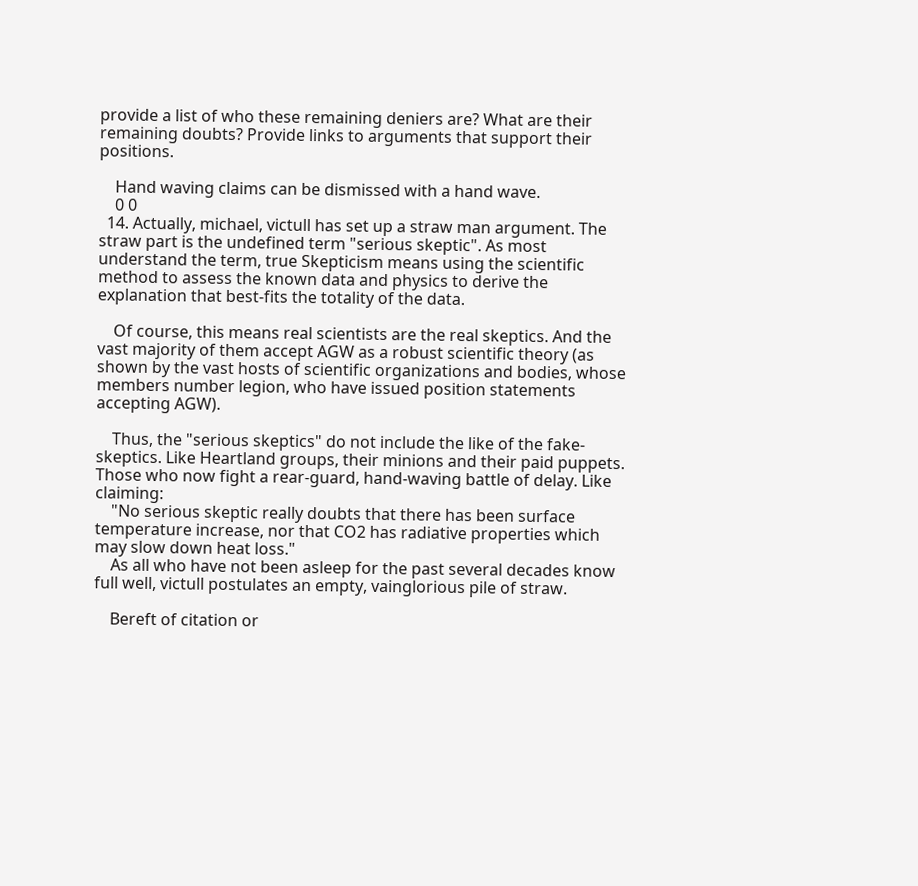provide a list of who these remaining deniers are? What are their remaining doubts? Provide links to arguments that support their positions.

    Hand waving claims can be dismissed with a hand wave.
    0 0
  14. Actually, michael, victull has set up a straw man argument. The straw part is the undefined term "serious skeptic". As most understand the term, true Skepticism means using the scientific method to assess the known data and physics to derive the explanation that best-fits the totality of the data.

    Of course, this means real scientists are the real skeptics. And the vast majority of them accept AGW as a robust scientific theory (as shown by the vast hosts of scientific organizations and bodies, whose members number legion, who have issued position statements accepting AGW).

    Thus, the "serious skeptics" do not include the like of the fake-skeptics. Like Heartland groups, their minions and their paid puppets. Those who now fight a rear-guard, hand-waving battle of delay. Like claiming:
    "No serious skeptic really doubts that there has been surface temperature increase, nor that CO2 has radiative properties which may slow down heat loss."
    As all who have not been asleep for the past several decades know full well, victull postulates an empty, vainglorious pile of straw.

    Bereft of citation or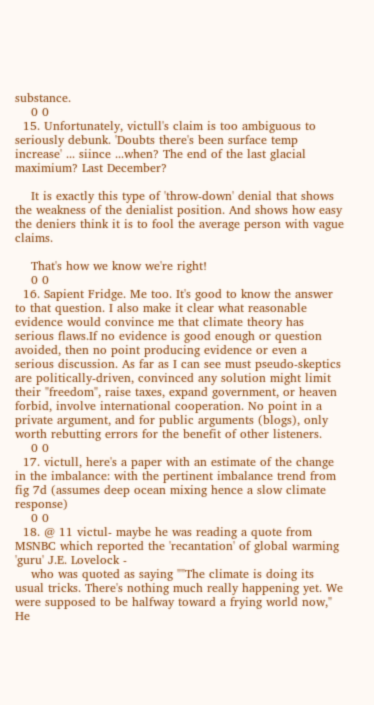substance.
    0 0
  15. Unfortunately, victull's claim is too ambiguous to seriously debunk. 'Doubts there's been surface temp increase' ... siince ...when? The end of the last glacial maximium? Last December?

    It is exactly this type of 'throw-down' denial that shows the weakness of the denialist position. And shows how easy the deniers think it is to fool the average person with vague claims.

    That's how we know we're right!
    0 0
  16. Sapient Fridge. Me too. It's good to know the answer to that question. I also make it clear what reasonable evidence would convince me that climate theory has serious flaws.If no evidence is good enough or question avoided, then no point producing evidence or even a serious discussion. As far as I can see must pseudo-skeptics are politically-driven, convinced any solution might limit their "freedom", raise taxes, expand government, or heaven forbid, involve international cooperation. No point in a private argument, and for public arguments (blogs), only worth rebutting errors for the benefit of other listeners.
    0 0
  17. victull, here's a paper with an estimate of the change in the imbalance: with the pertinent imbalance trend from fig 7d (assumes deep ocean mixing hence a slow climate response)
    0 0
  18. @ 11 victul- maybe he was reading a quote from MSNBC which reported the 'recantation' of global warming 'guru' J.E. Lovelock -
    who was quoted as saying ""The climate is doing its usual tricks. There's nothing much really happening yet. We were supposed to be halfway toward a frying world now," He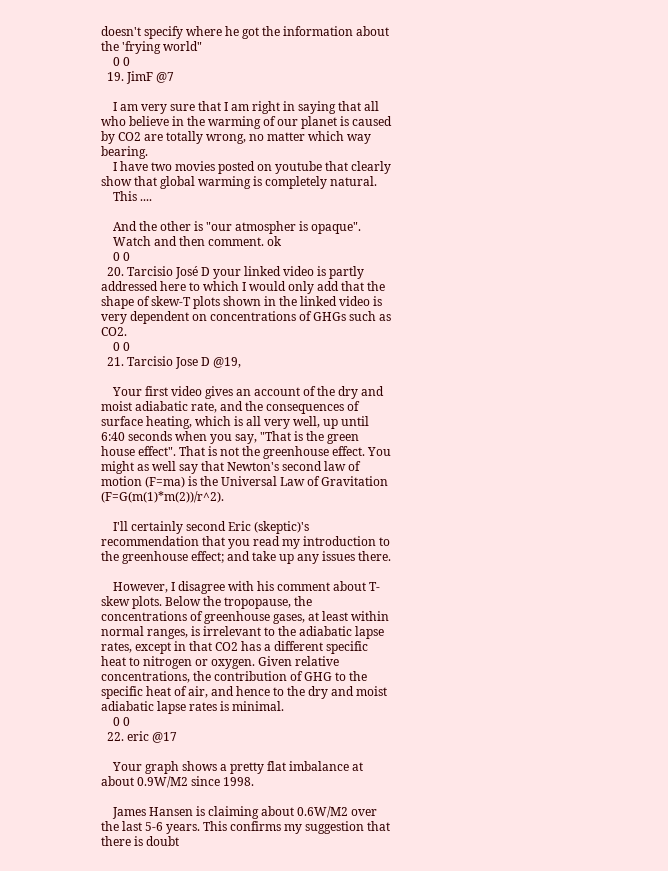doesn't specify where he got the information about the 'frying world"
    0 0
  19. JimF @7

    I am very sure that I am right in saying that all who believe in the warming of our planet is caused by CO2 are totally wrong, no matter which way bearing.
    I have two movies posted on youtube that clearly show that global warming is completely natural.
    This ....

    And the other is "our atmospher is opaque".
    Watch and then comment. ok
    0 0
  20. Tarcisio José D your linked video is partly addressed here to which I would only add that the shape of skew-T plots shown in the linked video is very dependent on concentrations of GHGs such as CO2.
    0 0
  21. Tarcisio Jose D @19,

    Your first video gives an account of the dry and moist adiabatic rate, and the consequences of surface heating, which is all very well, up until 6:40 seconds when you say, "That is the green house effect". That is not the greenhouse effect. You might as well say that Newton's second law of motion (F=ma) is the Universal Law of Gravitation (F=G(m(1)*m(2))/r^2).

    I'll certainly second Eric (skeptic)'s recommendation that you read my introduction to the greenhouse effect; and take up any issues there.

    However, I disagree with his comment about T-skew plots. Below the tropopause, the concentrations of greenhouse gases, at least within normal ranges, is irrelevant to the adiabatic lapse rates, except in that CO2 has a different specific heat to nitrogen or oxygen. Given relative concentrations, the contribution of GHG to the specific heat of air, and hence to the dry and moist adiabatic lapse rates is minimal.
    0 0
  22. eric @17

    Your graph shows a pretty flat imbalance at about 0.9W/M2 since 1998.

    James Hansen is claiming about 0.6W/M2 over the last 5-6 years. This confirms my suggestion that there is doubt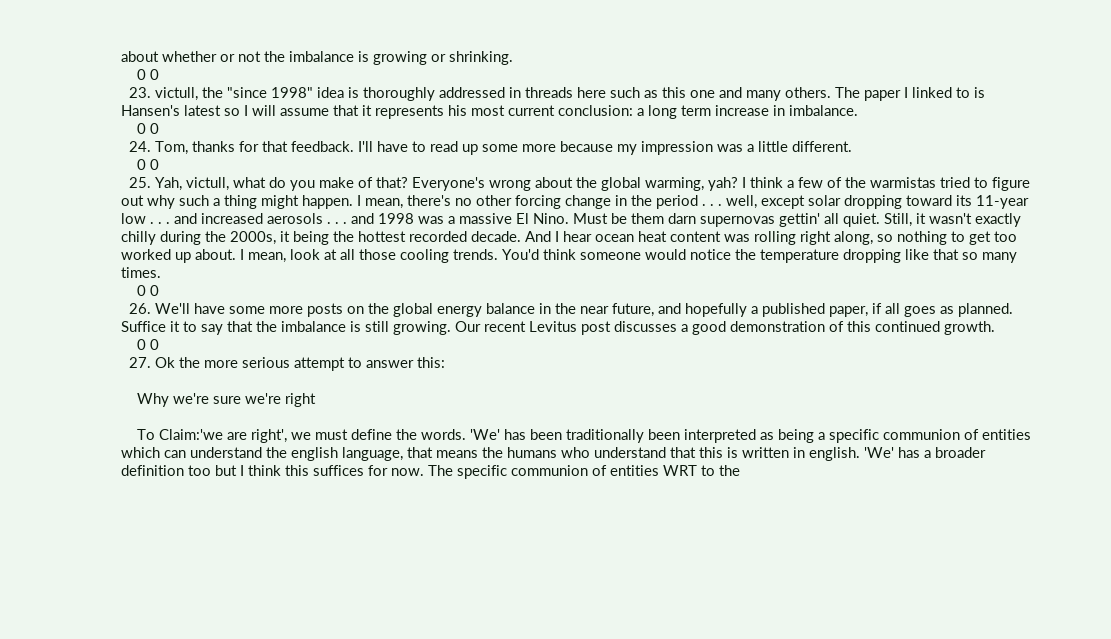about whether or not the imbalance is growing or shrinking.
    0 0
  23. victull, the "since 1998" idea is thoroughly addressed in threads here such as this one and many others. The paper I linked to is Hansen's latest so I will assume that it represents his most current conclusion: a long term increase in imbalance.
    0 0
  24. Tom, thanks for that feedback. I'll have to read up some more because my impression was a little different.
    0 0
  25. Yah, victull, what do you make of that? Everyone's wrong about the global warming, yah? I think a few of the warmistas tried to figure out why such a thing might happen. I mean, there's no other forcing change in the period . . . well, except solar dropping toward its 11-year low . . . and increased aerosols . . . and 1998 was a massive El Nino. Must be them darn supernovas gettin' all quiet. Still, it wasn't exactly chilly during the 2000s, it being the hottest recorded decade. And I hear ocean heat content was rolling right along, so nothing to get too worked up about. I mean, look at all those cooling trends. You'd think someone would notice the temperature dropping like that so many times.
    0 0
  26. We'll have some more posts on the global energy balance in the near future, and hopefully a published paper, if all goes as planned. Suffice it to say that the imbalance is still growing. Our recent Levitus post discusses a good demonstration of this continued growth.
    0 0
  27. Ok the more serious attempt to answer this:

    Why we're sure we're right

    To Claim:'we are right', we must define the words. 'We' has been traditionally been interpreted as being a specific communion of entities which can understand the english language, that means the humans who understand that this is written in english. 'We' has a broader definition too but I think this suffices for now. The specific communion of entities WRT to the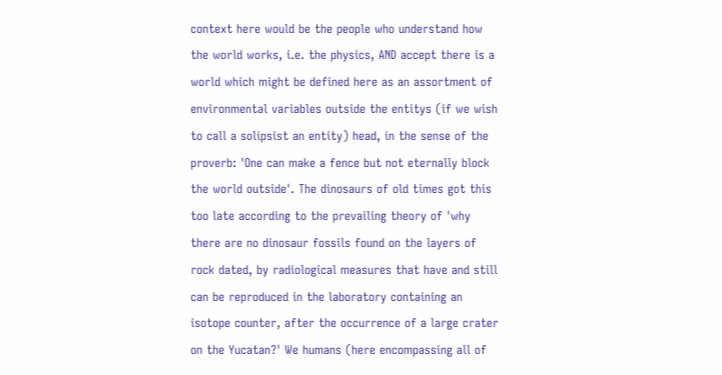context here would be the people who understand how the world works, i.e. the physics, AND accept there is a world which might be defined here as an assortment of environmental variables outside the entitys (if we wish to call a solipsist an entity) head, in the sense of the proverb: 'One can make a fence but not eternally block the world outside'. The dinosaurs of old times got this too late according to the prevailing theory of 'why there are no dinosaur fossils found on the layers of rock dated, by radiological measures that have and still can be reproduced in the laboratory containing an isotope counter, after the occurrence of a large crater on the Yucatan?' We humans (here encompassing all of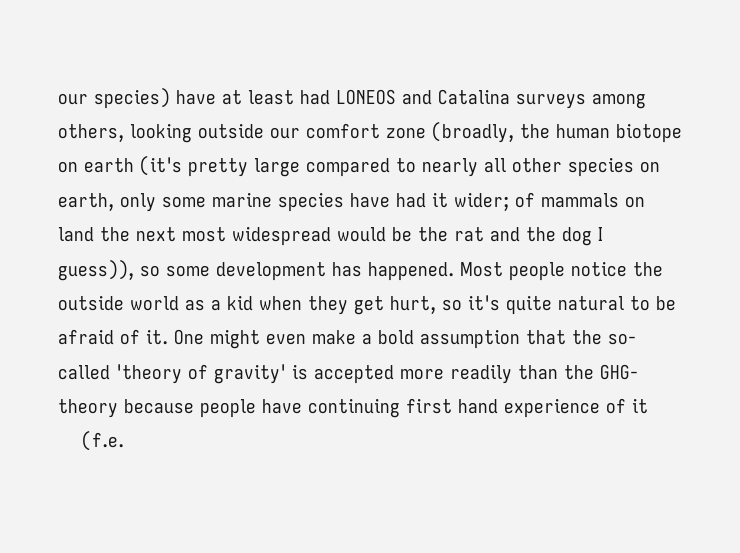our species) have at least had LONEOS and Catalina surveys among others, looking outside our comfort zone (broadly, the human biotope on earth (it's pretty large compared to nearly all other species on earth, only some marine species have had it wider; of mammals on land the next most widespread would be the rat and the dog I guess)), so some development has happened. Most people notice the outside world as a kid when they get hurt, so it's quite natural to be afraid of it. One might even make a bold assumption that the so-called 'theory of gravity' is accepted more readily than the GHG-theory because people have continuing first hand experience of it
    (f.e.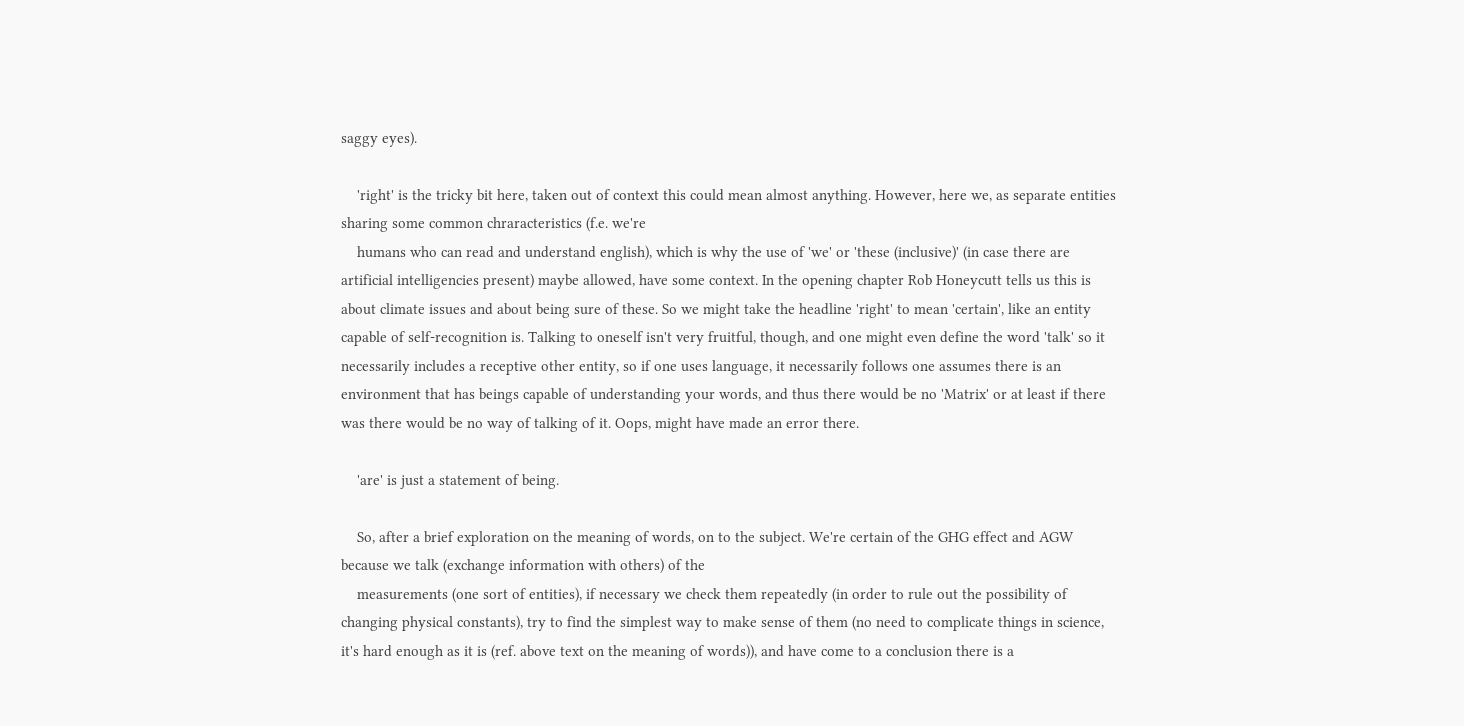saggy eyes).

    'right' is the tricky bit here, taken out of context this could mean almost anything. However, here we, as separate entities sharing some common chraracteristics (f.e. we're
    humans who can read and understand english), which is why the use of 'we' or 'these (inclusive)' (in case there are artificial intelligencies present) maybe allowed, have some context. In the opening chapter Rob Honeycutt tells us this is about climate issues and about being sure of these. So we might take the headline 'right' to mean 'certain', like an entity capable of self-recognition is. Talking to oneself isn't very fruitful, though, and one might even define the word 'talk' so it necessarily includes a receptive other entity, so if one uses language, it necessarily follows one assumes there is an environment that has beings capable of understanding your words, and thus there would be no 'Matrix' or at least if there was there would be no way of talking of it. Oops, might have made an error there.

    'are' is just a statement of being.

    So, after a brief exploration on the meaning of words, on to the subject. We're certain of the GHG effect and AGW because we talk (exchange information with others) of the
    measurements (one sort of entities), if necessary we check them repeatedly (in order to rule out the possibility of changing physical constants), try to find the simplest way to make sense of them (no need to complicate things in science, it's hard enough as it is (ref. above text on the meaning of words)), and have come to a conclusion there is a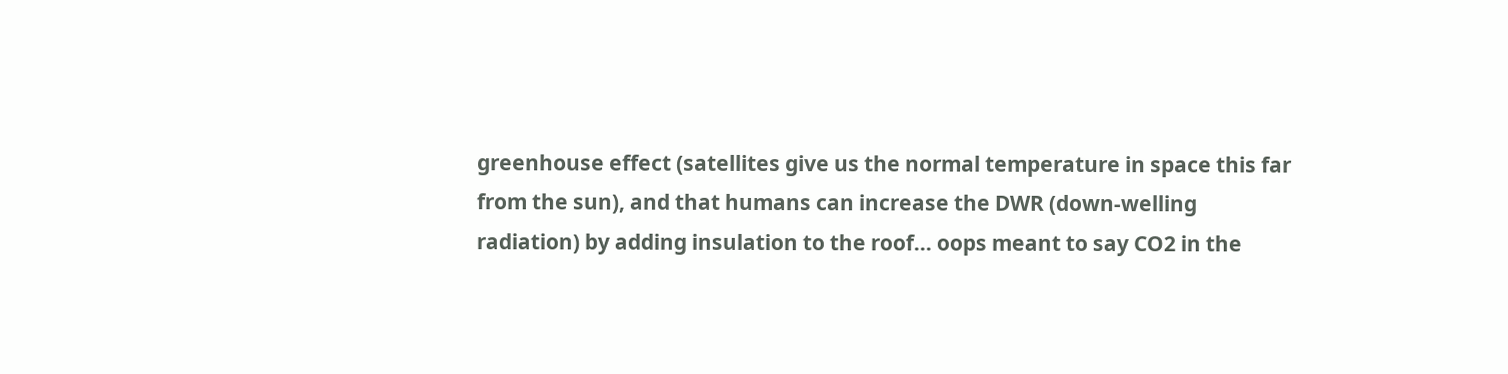greenhouse effect (satellites give us the normal temperature in space this far from the sun), and that humans can increase the DWR (down-welling radiation) by adding insulation to the roof... oops meant to say CO2 in the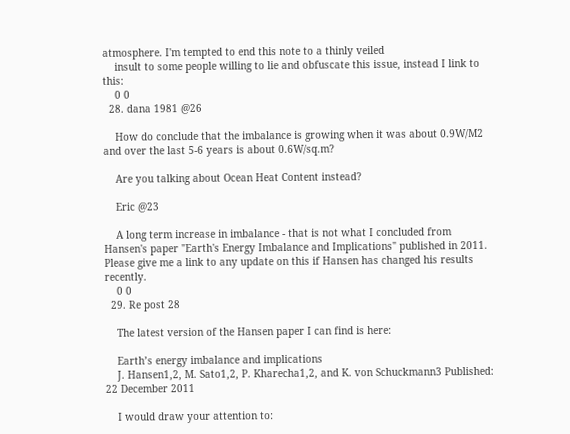atmosphere. I'm tempted to end this note to a thinly veiled
    insult to some people willing to lie and obfuscate this issue, instead I link to this:
    0 0
  28. dana 1981 @26

    How do conclude that the imbalance is growing when it was about 0.9W/M2 and over the last 5-6 years is about 0.6W/sq.m?

    Are you talking about Ocean Heat Content instead?

    Eric @23

    A long term increase in imbalance - that is not what I concluded from Hansen's paper "Earth's Energy Imbalance and Implications" published in 2011. Please give me a link to any update on this if Hansen has changed his results recently.
    0 0
  29. Re post 28

    The latest version of the Hansen paper I can find is here:

    Earth’s energy imbalance and implications
    J. Hansen1,2, M. Sato1,2, P. Kharecha1,2, and K. von Schuckmann3 Published: 22 December 2011

    I would draw your attention to: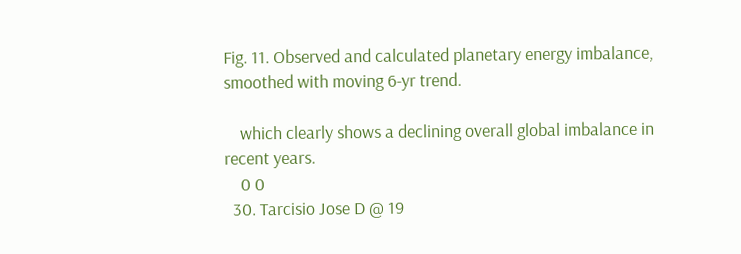Fig. 11. Observed and calculated planetary energy imbalance, smoothed with moving 6-yr trend.

    which clearly shows a declining overall global imbalance in recent years.
    0 0
  30. Tarcisio Jose D @ 19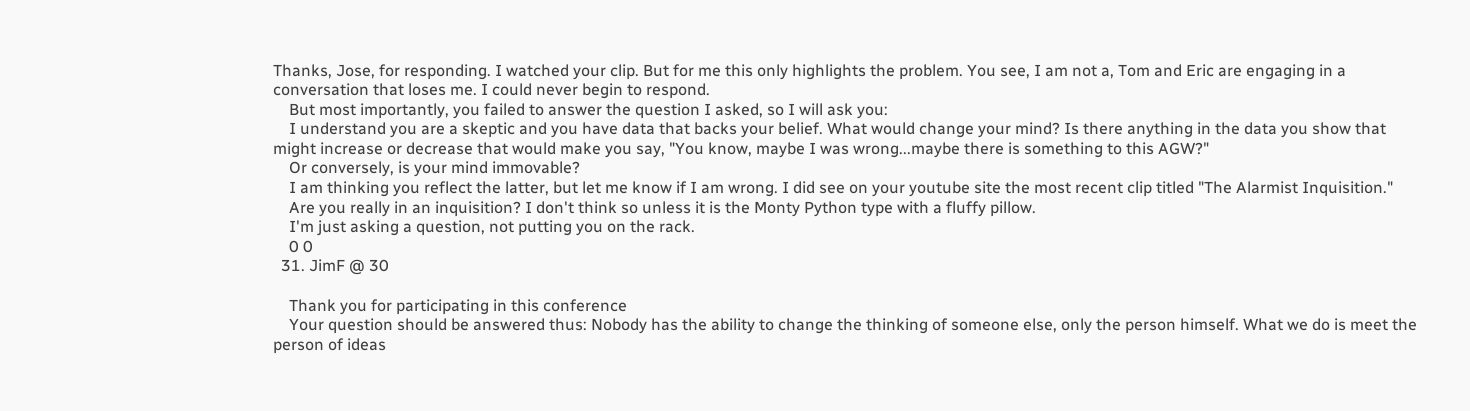Thanks, Jose, for responding. I watched your clip. But for me this only highlights the problem. You see, I am not a, Tom and Eric are engaging in a conversation that loses me. I could never begin to respond.
    But most importantly, you failed to answer the question I asked, so I will ask you:
    I understand you are a skeptic and you have data that backs your belief. What would change your mind? Is there anything in the data you show that might increase or decrease that would make you say, "You know, maybe I was wrong...maybe there is something to this AGW?"
    Or conversely, is your mind immovable?
    I am thinking you reflect the latter, but let me know if I am wrong. I did see on your youtube site the most recent clip titled "The Alarmist Inquisition."
    Are you really in an inquisition? I don't think so unless it is the Monty Python type with a fluffy pillow.
    I'm just asking a question, not putting you on the rack.
    0 0
  31. JimF @ 30

    Thank you for participating in this conference
    Your question should be answered thus: Nobody has the ability to change the thinking of someone else, only the person himself. What we do is meet the person of ideas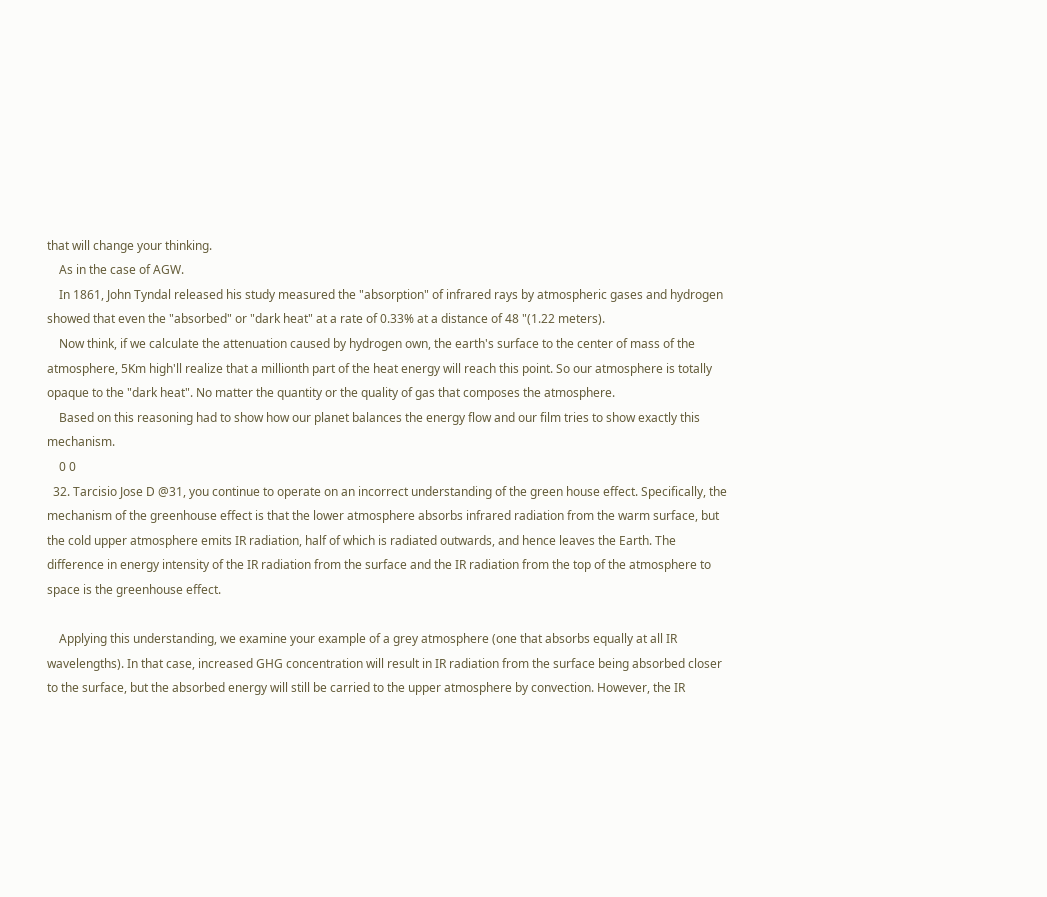that will change your thinking.
    As in the case of AGW.
    In 1861, John Tyndal released his study measured the "absorption" of infrared rays by atmospheric gases and hydrogen showed that even the "absorbed" or "dark heat" at a rate of 0.33% at a distance of 48 "(1.22 meters).
    Now think, if we calculate the attenuation caused by hydrogen own, the earth's surface to the center of mass of the atmosphere, 5Km high'll realize that a millionth part of the heat energy will reach this point. So our atmosphere is totally opaque to the "dark heat". No matter the quantity or the quality of gas that composes the atmosphere.
    Based on this reasoning had to show how our planet balances the energy flow and our film tries to show exactly this mechanism.
    0 0
  32. Tarcisio Jose D @31, you continue to operate on an incorrect understanding of the green house effect. Specifically, the mechanism of the greenhouse effect is that the lower atmosphere absorbs infrared radiation from the warm surface, but the cold upper atmosphere emits IR radiation, half of which is radiated outwards, and hence leaves the Earth. The difference in energy intensity of the IR radiation from the surface and the IR radiation from the top of the atmosphere to space is the greenhouse effect.

    Applying this understanding, we examine your example of a grey atmosphere (one that absorbs equally at all IR wavelengths). In that case, increased GHG concentration will result in IR radiation from the surface being absorbed closer to the surface, but the absorbed energy will still be carried to the upper atmosphere by convection. However, the IR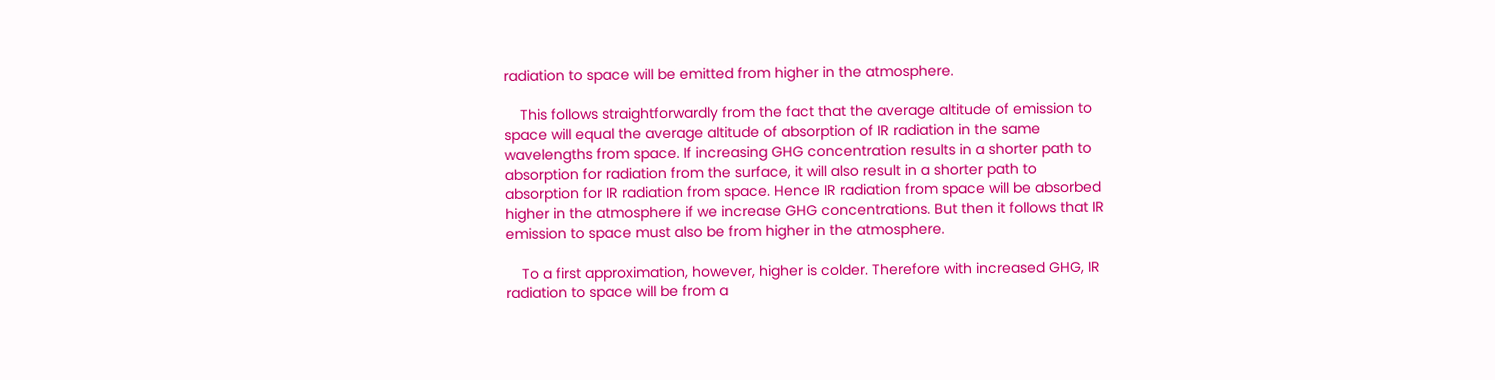radiation to space will be emitted from higher in the atmosphere.

    This follows straightforwardly from the fact that the average altitude of emission to space will equal the average altitude of absorption of IR radiation in the same wavelengths from space. If increasing GHG concentration results in a shorter path to absorption for radiation from the surface, it will also result in a shorter path to absorption for IR radiation from space. Hence IR radiation from space will be absorbed higher in the atmosphere if we increase GHG concentrations. But then it follows that IR emission to space must also be from higher in the atmosphere.

    To a first approximation, however, higher is colder. Therefore with increased GHG, IR radiation to space will be from a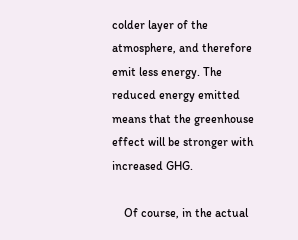colder layer of the atmosphere, and therefore emit less energy. The reduced energy emitted means that the greenhouse effect will be stronger with increased GHG.

    Of course, in the actual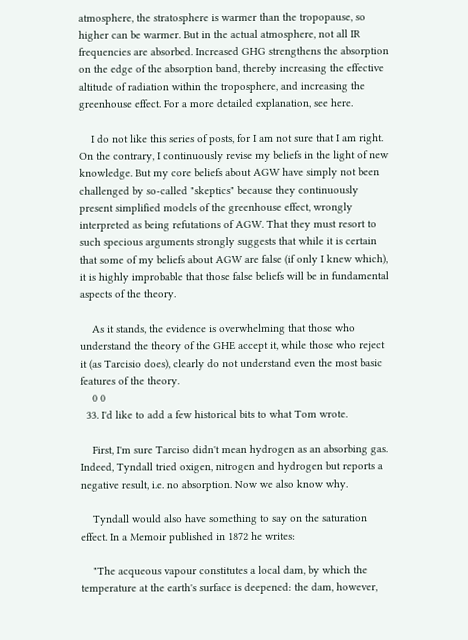atmosphere, the stratosphere is warmer than the tropopause, so higher can be warmer. But in the actual atmosphere, not all IR frequencies are absorbed. Increased GHG strengthens the absorption on the edge of the absorption band, thereby increasing the effective altitude of radiation within the troposphere, and increasing the greenhouse effect. For a more detailed explanation, see here.

    I do not like this series of posts, for I am not sure that I am right. On the contrary, I continuously revise my beliefs in the light of new knowledge. But my core beliefs about AGW have simply not been challenged by so-called "skeptics" because they continuously present simplified models of the greenhouse effect, wrongly interpreted as being refutations of AGW. That they must resort to such specious arguments strongly suggests that while it is certain that some of my beliefs about AGW are false (if only I knew which), it is highly improbable that those false beliefs will be in fundamental aspects of the theory.

    As it stands, the evidence is overwhelming that those who understand the theory of the GHE accept it, while those who reject it (as Tarcisio does), clearly do not understand even the most basic features of the theory.
    0 0
  33. I'd like to add a few historical bits to what Tom wrote.

    First, I'm sure Tarciso didn't mean hydrogen as an absorbing gas. Indeed, Tyndall tried oxigen, nitrogen and hydrogen but reports a negative result, i.e. no absorption. Now we also know why.

    Tyndall would also have something to say on the saturation effect. In a Memoir published in 1872 he writes:

    "The acqueous vapour constitutes a local dam, by which the temperature at the earth's surface is deepened: the dam, however,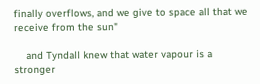finally overflows, and we give to space all that we receive from the sun"

    and Tyndall knew that water vapour is a stronger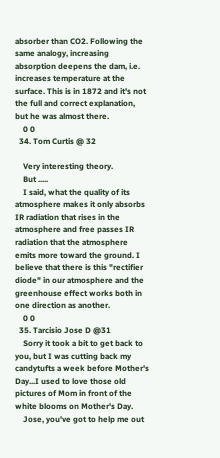absorber than CO2. Following the same analogy, increasing absorption deepens the dam, i.e. increases temperature at the surface. This is in 1872 and it's not the full and correct explanation, but he was almost there.
    0 0
  34. Tom Curtis @ 32

    Very interesting theory.
    But .....
    I said, what the quality of its atmosphere makes it only absorbs IR radiation that rises in the atmosphere and free passes IR radiation that the atmosphere emits more toward the ground. I believe that there is this "rectifier diode" in our atmosphere and the greenhouse effect works both in one direction as another.
    0 0
  35. Tarcisio Jose D @31
    Sorry it took a bit to get back to you, but I was cutting back my candytufts a week before Mother's Day...I used to love those old pictures of Mom in front of the white blooms on Mother's Day.
    Jose, you've got to help me out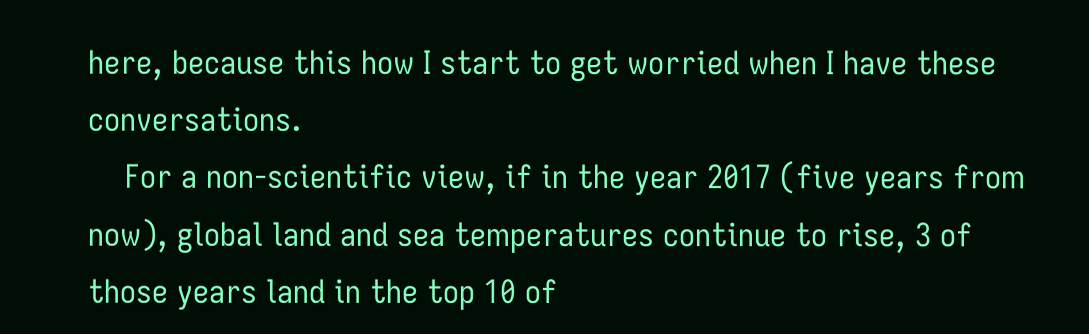here, because this how I start to get worried when I have these conversations.
    For a non-scientific view, if in the year 2017 (five years from now), global land and sea temperatures continue to rise, 3 of those years land in the top 10 of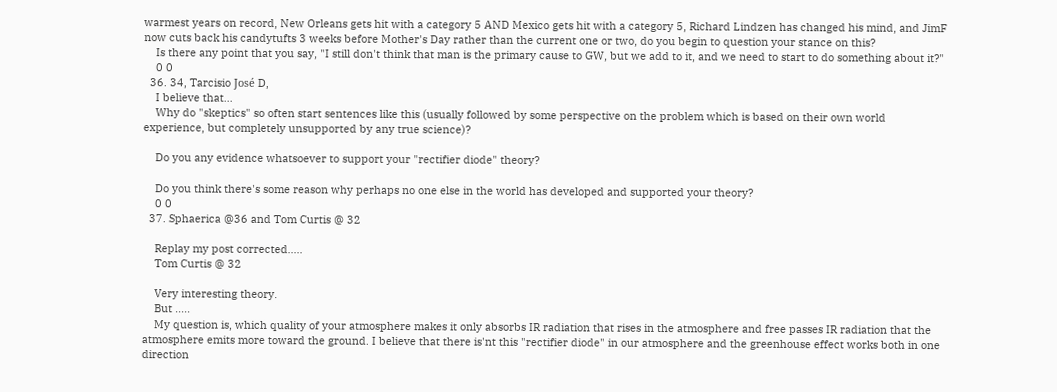warmest years on record, New Orleans gets hit with a category 5 AND Mexico gets hit with a category 5, Richard Lindzen has changed his mind, and JimF now cuts back his candytufts 3 weeks before Mother's Day rather than the current one or two, do you begin to question your stance on this?
    Is there any point that you say, "I still don't think that man is the primary cause to GW, but we add to it, and we need to start to do something about it?"
    0 0
  36. 34, Tarcisio José D,
    I believe that...
    Why do "skeptics" so often start sentences like this (usually followed by some perspective on the problem which is based on their own world experience, but completely unsupported by any true science)?

    Do you any evidence whatsoever to support your "rectifier diode" theory?

    Do you think there's some reason why perhaps no one else in the world has developed and supported your theory?
    0 0
  37. Sphaerica @36 and Tom Curtis @ 32

    Replay my post corrected.....
    Tom Curtis @ 32

    Very interesting theory.
    But .....
    My question is, which quality of your atmosphere makes it only absorbs IR radiation that rises in the atmosphere and free passes IR radiation that the atmosphere emits more toward the ground. I believe that there is'nt this "rectifier diode" in our atmosphere and the greenhouse effect works both in one direction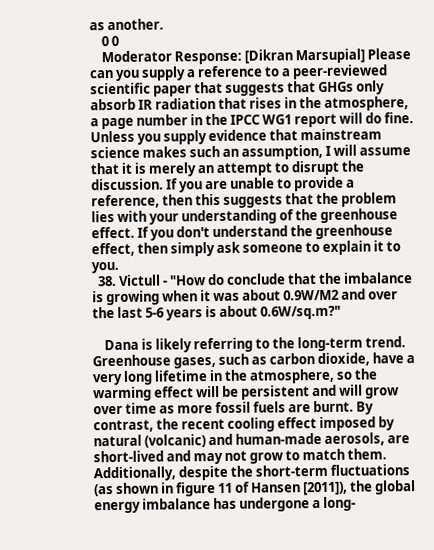as another.
    0 0
    Moderator Response: [Dikran Marsupial] Please can you supply a reference to a peer-reviewed scientific paper that suggests that GHGs only absorb IR radiation that rises in the atmosphere, a page number in the IPCC WG1 report will do fine. Unless you supply evidence that mainstream science makes such an assumption, I will assume that it is merely an attempt to disrupt the discussion. If you are unable to provide a reference, then this suggests that the problem lies with your understanding of the greenhouse effect. If you don't understand the greenhouse effect, then simply ask someone to explain it to you.
  38. Victull - "How do conclude that the imbalance is growing when it was about 0.9W/M2 and over the last 5-6 years is about 0.6W/sq.m?"

    Dana is likely referring to the long-term trend. Greenhouse gases, such as carbon dioxide, have a very long lifetime in the atmosphere, so the warming effect will be persistent and will grow over time as more fossil fuels are burnt. By contrast, the recent cooling effect imposed by natural (volcanic) and human-made aerosols, are short-lived and may not grow to match them. Additionally, despite the short-term fluctuations (as shown in figure 11 of Hansen [2011]), the global energy imbalance has undergone a long-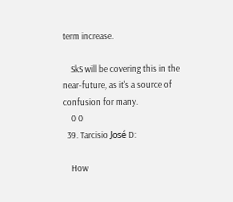term increase.

    SkS will be covering this in the near-future, as it's a source of confusion for many.
    0 0
  39. Tarcisio José D:

    How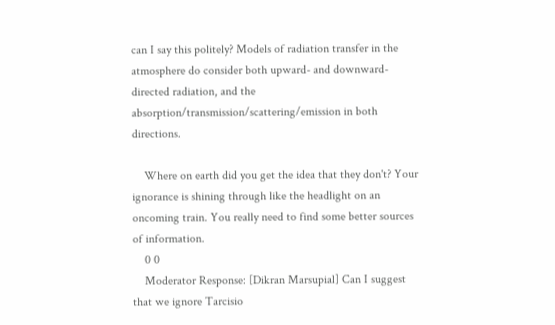can I say this politely? Models of radiation transfer in the atmosphere do consider both upward- and downward-directed radiation, and the absorption/transmission/scattering/emission in both directions.

    Where on earth did you get the idea that they don't? Your ignorance is shining through like the headlight on an oncoming train. You really need to find some better sources of information.
    0 0
    Moderator Response: [Dikran Marsupial] Can I suggest that we ignore Tarcisio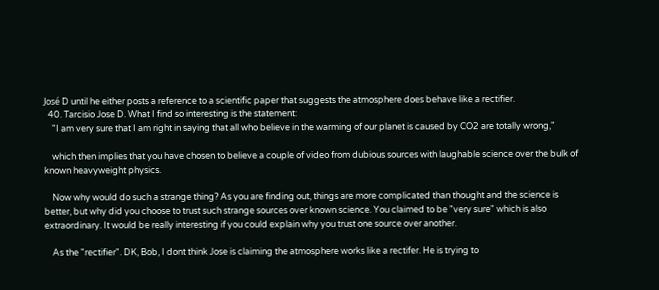José D until he either posts a reference to a scientific paper that suggests the atmosphere does behave like a rectifier.
  40. Tarcisio Jose D. What I find so interesting is the statement:
    "I am very sure that I am right in saying that all who believe in the warming of our planet is caused by CO2 are totally wrong,"

    which then implies that you have chosen to believe a couple of video from dubious sources with laughable science over the bulk of known heavyweight physics.

    Now why would do such a strange thing? As you are finding out, things are more complicated than thought and the science is better, but why did you choose to trust such strange sources over known science. You claimed to be "very sure" which is also extraordinary. It would be really interesting if you could explain why you trust one source over another.

    As the "rectifier". DK, Bob, I dont think Jose is claiming the atmosphere works like a rectifer. He is trying to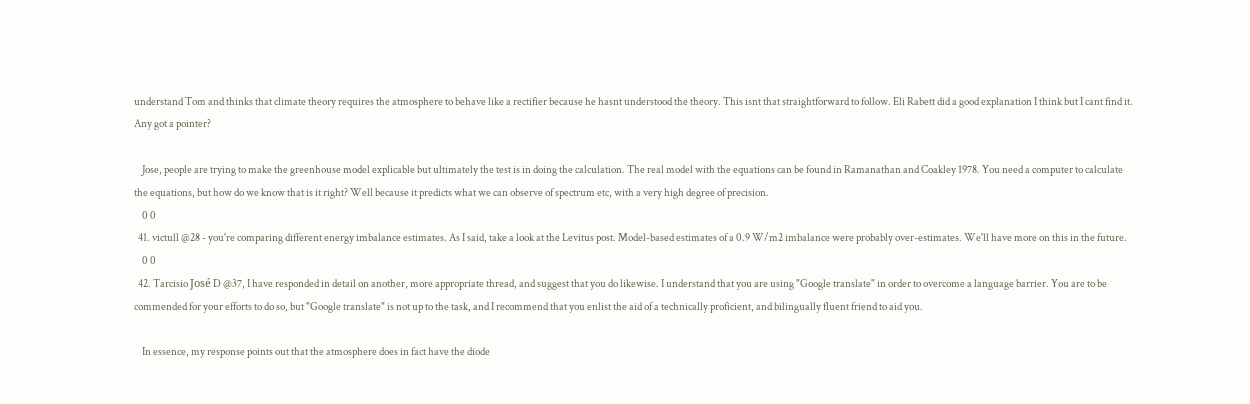understand Tom and thinks that climate theory requires the atmosphere to behave like a rectifier because he hasnt understood the theory. This isnt that straightforward to follow. Eli Rabett did a good explanation I think but I cant find it. Any got a pointer?

    Jose, people are trying to make the greenhouse model explicable but ultimately the test is in doing the calculation. The real model with the equations can be found in Ramanathan and Coakley 1978. You need a computer to calculate the equations, but how do we know that is it right? Well because it predicts what we can observe of spectrum etc, with a very high degree of precision.
    0 0
  41. victull @28 - you're comparing different energy imbalance estimates. As I said, take a look at the Levitus post. Model-based estimates of a 0.9 W/m2 imbalance were probably over-estimates. We'll have more on this in the future.
    0 0
  42. Tarcisio José D @37, I have responded in detail on another, more appropriate thread, and suggest that you do likewise. I understand that you are using "Google translate" in order to overcome a language barrier. You are to be commended for your efforts to do so, but "Google translate" is not up to the task, and I recommend that you enlist the aid of a technically proficient, and bilingually fluent friend to aid you.

    In essence, my response points out that the atmosphere does in fact have the diode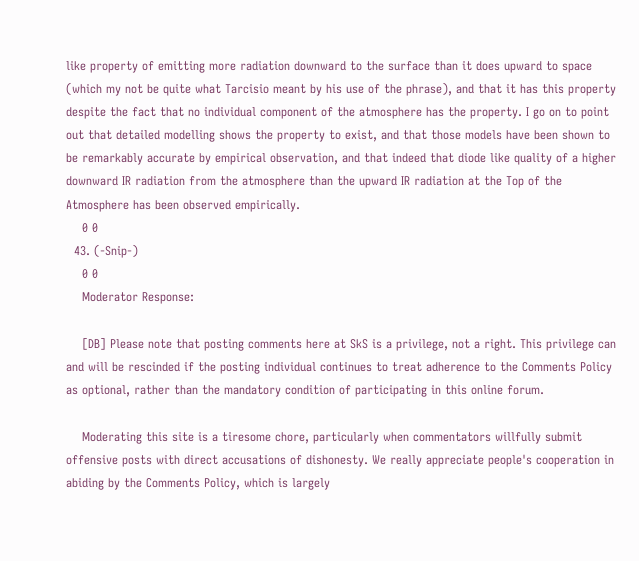like property of emitting more radiation downward to the surface than it does upward to space (which my not be quite what Tarcisio meant by his use of the phrase), and that it has this property despite the fact that no individual component of the atmosphere has the property. I go on to point out that detailed modelling shows the property to exist, and that those models have been shown to be remarkably accurate by empirical observation, and that indeed that diode like quality of a higher downward IR radiation from the atmosphere than the upward IR radiation at the Top of the Atmosphere has been observed empirically.
    0 0
  43. (-Snip-)
    0 0
    Moderator Response:

    [DB] Please note that posting comments here at SkS is a privilege, not a right. This privilege can and will be rescinded if the posting individual continues to treat adherence to the Comments Policy as optional, rather than the mandatory condition of participating in this online forum.

    Moderating this site is a tiresome chore, particularly when commentators willfully submit offensive posts with direct accusations of dishonesty. We really appreciate people's cooperation in abiding by the Comments Policy, which is largely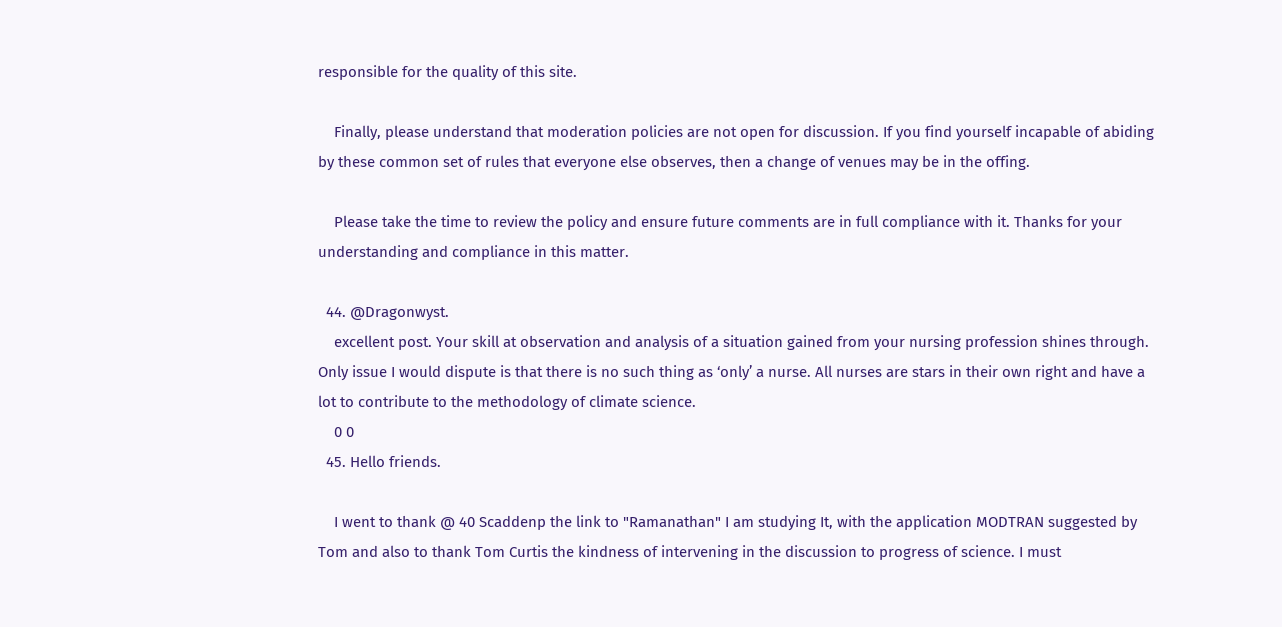responsible for the quality of this site.

    Finally, please understand that moderation policies are not open for discussion. If you find yourself incapable of abiding by these common set of rules that everyone else observes, then a change of venues may be in the offing.

    Please take the time to review the policy and ensure future comments are in full compliance with it. Thanks for your understanding and compliance in this matter.

  44. @Dragonwyst.
    excellent post. Your skill at observation and analysis of a situation gained from your nursing profession shines through. Only issue I would dispute is that there is no such thing as ‘only’ a nurse. All nurses are stars in their own right and have a lot to contribute to the methodology of climate science.
    0 0
  45. Hello friends.

    I went to thank @ 40 Scaddenp the link to "Ramanathan" I am studying It, with the application MODTRAN suggested by Tom and also to thank Tom Curtis the kindness of intervening in the discussion to progress of science. I must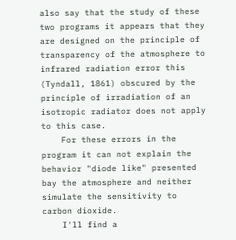also say that the study of these two programs it appears that they are designed on the principle of transparency of the atmosphere to infrared radiation error this (Tyndall, 1861) obscured by the principle of irradiation of an isotropic radiator does not apply to this case.
    For these errors in the program it can not explain the behavior "diode like" presented bay the atmosphere and neither simulate the sensitivity to carbon dioxide.
    I'll find a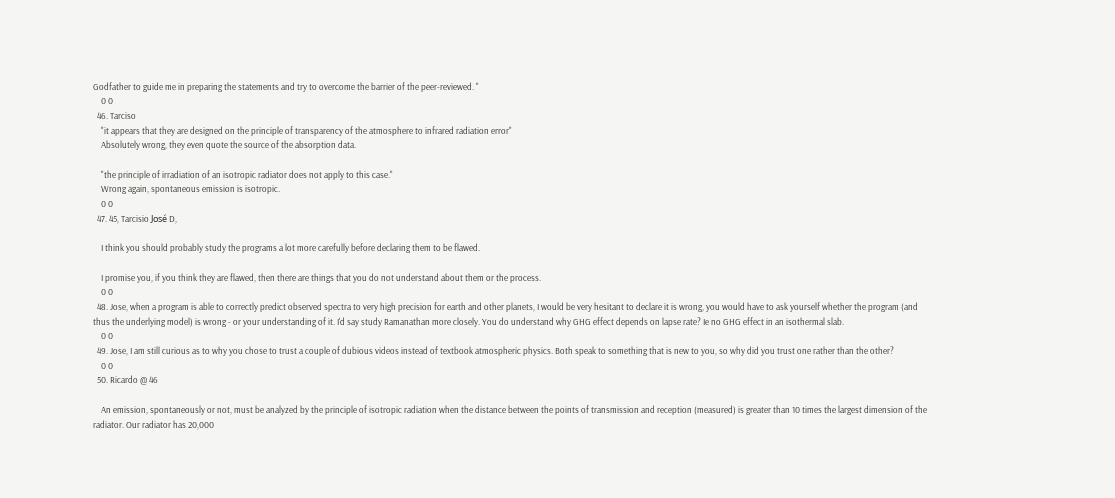Godfather to guide me in preparing the statements and try to overcome the barrier of the peer-reviewed. "
    0 0
  46. Tarciso
    "it appears that they are designed on the principle of transparency of the atmosphere to infrared radiation error"
    Absolutely wrong, they even quote the source of the absorption data.

    "the principle of irradiation of an isotropic radiator does not apply to this case."
    Wrong again, spontaneous emission is isotropic.
    0 0
  47. 45, Tarcisio José D,

    I think you should probably study the programs a lot more carefully before declaring them to be flawed.

    I promise you, if you think they are flawed, then there are things that you do not understand about them or the process.
    0 0
  48. Jose, when a program is able to correctly predict observed spectra to very high precision for earth and other planets, I would be very hesitant to declare it is wrong, you would have to ask yourself whether the program (and thus the underlying model) is wrong - or your understanding of it. I'd say study Ramanathan more closely. You do understand why GHG effect depends on lapse rate? Ie no GHG effect in an isothermal slab.
    0 0
  49. Jose, I am still curious as to why you chose to trust a couple of dubious videos instead of textbook atmospheric physics. Both speak to something that is new to you, so why did you trust one rather than the other?
    0 0
  50. Ricardo @ 46

    An emission, spontaneously or not, must be analyzed by the principle of isotropic radiation when the distance between the points of transmission and reception (measured) is greater than 10 times the largest dimension of the radiator. Our radiator has 20,000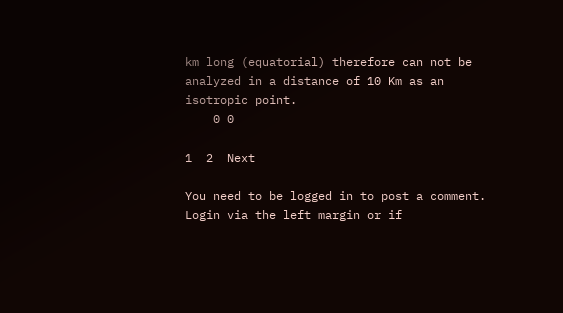km long (equatorial) therefore can not be analyzed in a distance of 10 Km as an isotropic point.
    0 0

1  2  Next

You need to be logged in to post a comment. Login via the left margin or if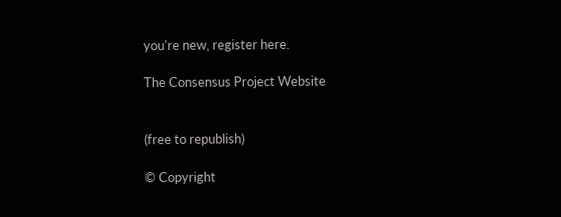you're new, register here.

The Consensus Project Website


(free to republish)

© Copyright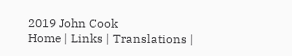2019 John Cook
Home | Links | Translations |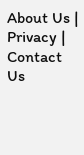About Us | Privacy | Contact Us